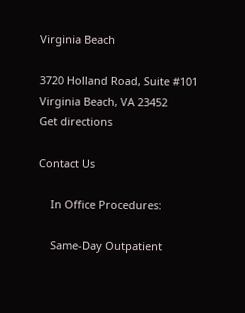Virginia Beach

3720 Holland Road, Suite #101
Virginia Beach, VA 23452
Get directions

Contact Us

    In Office Procedures:

    Same-Day Outpatient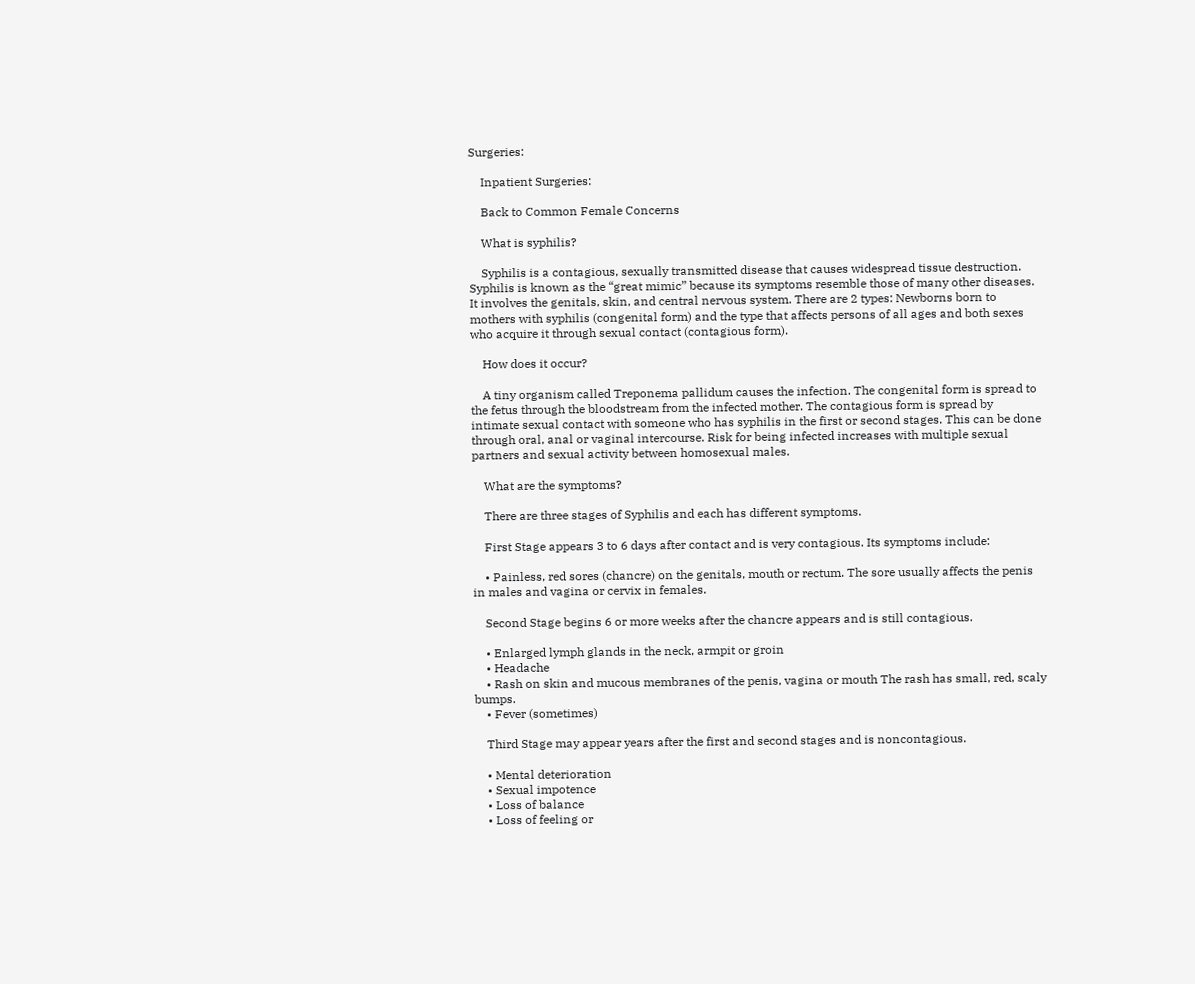Surgeries:

    Inpatient Surgeries:

    Back to Common Female Concerns

    What is syphilis?

    Syphilis is a contagious, sexually transmitted disease that causes widespread tissue destruction. Syphilis is known as the “great mimic” because its symptoms resemble those of many other diseases. It involves the genitals, skin, and central nervous system. There are 2 types: Newborns born to mothers with syphilis (congenital form) and the type that affects persons of all ages and both sexes who acquire it through sexual contact (contagious form).

    How does it occur?

    A tiny organism called Treponema pallidum causes the infection. The congenital form is spread to the fetus through the bloodstream from the infected mother. The contagious form is spread by intimate sexual contact with someone who has syphilis in the first or second stages. This can be done through oral, anal or vaginal intercourse. Risk for being infected increases with multiple sexual partners and sexual activity between homosexual males.

    What are the symptoms?

    There are three stages of Syphilis and each has different symptoms.

    First Stage appears 3 to 6 days after contact and is very contagious. Its symptoms include:

    • Painless, red sores (chancre) on the genitals, mouth or rectum. The sore usually affects the penis in males and vagina or cervix in females.

    Second Stage begins 6 or more weeks after the chancre appears and is still contagious.

    • Enlarged lymph glands in the neck, armpit or groin
    • Headache
    • Rash on skin and mucous membranes of the penis, vagina or mouth The rash has small, red, scaly bumps.
    • Fever (sometimes)

    Third Stage may appear years after the first and second stages and is noncontagious.

    • Mental deterioration
    • Sexual impotence
    • Loss of balance
    • Loss of feeling or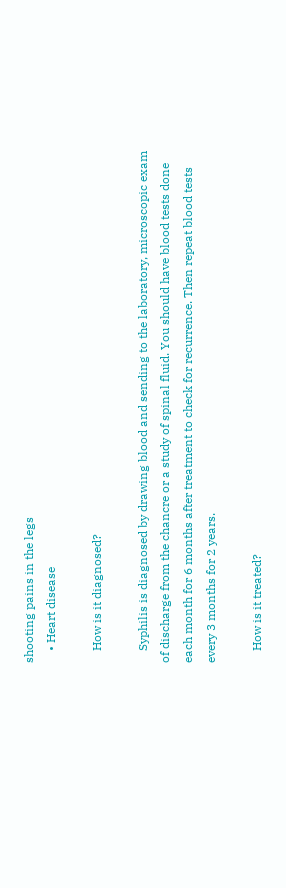shooting pains in the legs
    • Heart disease

    How is it diagnosed?

    Syphilis is diagnosed by drawing blood and sending to the laboratory, microscopic exam of discharge from the chancre or a study of spinal fluid. You should have blood tests done each month for 6 months after treatment to check for recurrence. Then repeat blood tests every 3 months for 2 years.

    How is it treated?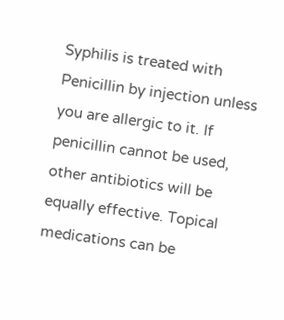Syphilis is treated with Penicillin by injection unless you are allergic to it. If penicillin cannot be used, other antibiotics will be equally effective. Topical medications can be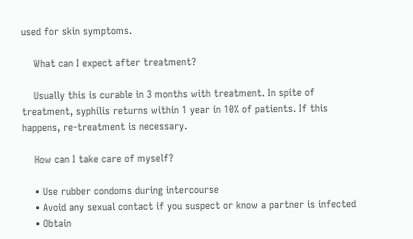used for skin symptoms.

    What can I expect after treatment?

    Usually this is curable in 3 months with treatment. In spite of treatment, syphilis returns within 1 year in 10% of patients. If this happens, re-treatment is necessary.

    How can I take care of myself?

    • Use rubber condoms during intercourse
    • Avoid any sexual contact if you suspect or know a partner is infected
    • Obtain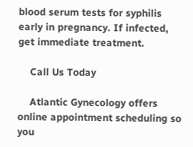blood serum tests for syphilis early in pregnancy. If infected, get immediate treatment.

    Call Us Today

    Atlantic Gynecology offers online appointment scheduling so you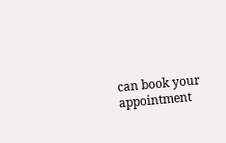can book your appointment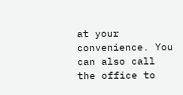at your convenience. You can also call the office to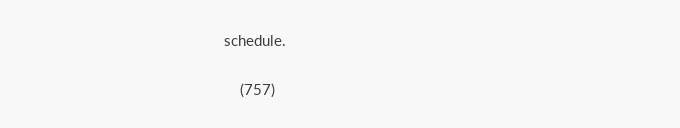schedule.

    (757)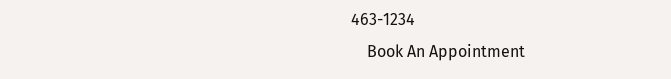463-1234
    Book An Appointment